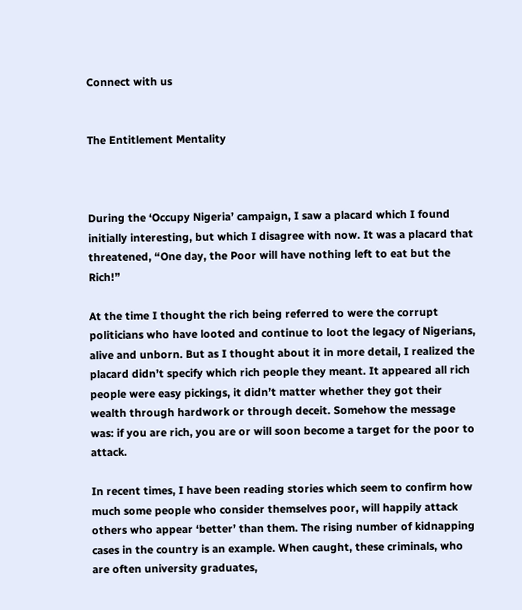Connect with us


The Entitlement Mentality



During the ‘Occupy Nigeria’ campaign, I saw a placard which I found initially interesting, but which I disagree with now. It was a placard that threatened, “One day, the Poor will have nothing left to eat but the Rich!”

At the time I thought the rich being referred to were the corrupt politicians who have looted and continue to loot the legacy of Nigerians, alive and unborn. But as I thought about it in more detail, I realized the placard didn’t specify which rich people they meant. It appeared all rich people were easy pickings, it didn’t matter whether they got their wealth through hardwork or through deceit. Somehow the message was: if you are rich, you are or will soon become a target for the poor to attack.

In recent times, I have been reading stories which seem to confirm how much some people who consider themselves poor, will happily attack others who appear ‘better’ than them. The rising number of kidnapping cases in the country is an example. When caught, these criminals, who are often university graduates,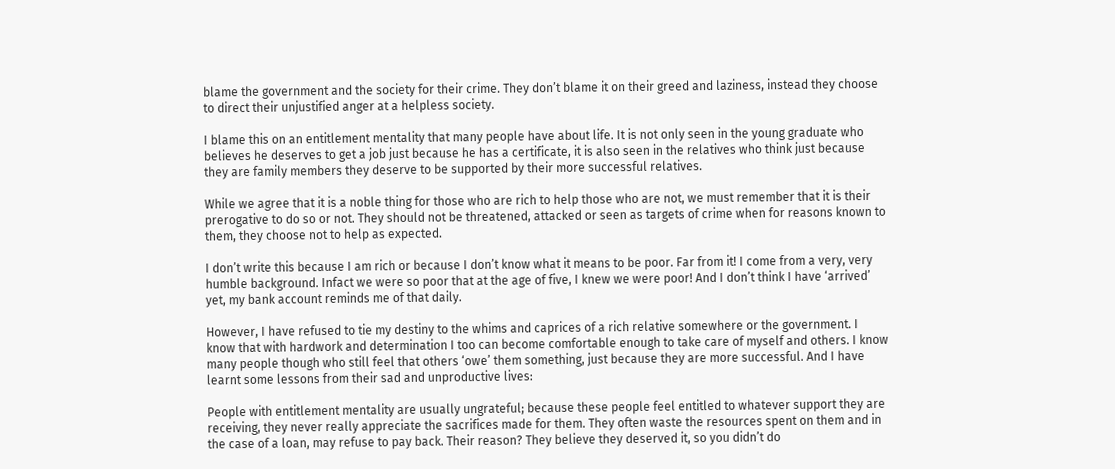blame the government and the society for their crime. They don’t blame it on their greed and laziness, instead they choose to direct their unjustified anger at a helpless society.

I blame this on an entitlement mentality that many people have about life. It is not only seen in the young graduate who believes he deserves to get a job just because he has a certificate, it is also seen in the relatives who think just because they are family members they deserve to be supported by their more successful relatives.

While we agree that it is a noble thing for those who are rich to help those who are not, we must remember that it is their prerogative to do so or not. They should not be threatened, attacked or seen as targets of crime when for reasons known to them, they choose not to help as expected.

I don’t write this because I am rich or because I don’t know what it means to be poor. Far from it! I come from a very, very humble background. Infact we were so poor that at the age of five, I knew we were poor! And I don’t think I have ‘arrived’ yet, my bank account reminds me of that daily.

However, I have refused to tie my destiny to the whims and caprices of a rich relative somewhere or the government. I know that with hardwork and determination I too can become comfortable enough to take care of myself and others. I know many people though who still feel that others ‘owe’ them something, just because they are more successful. And I have learnt some lessons from their sad and unproductive lives:

People with entitlement mentality are usually ungrateful; because these people feel entitled to whatever support they are receiving, they never really appreciate the sacrifices made for them. They often waste the resources spent on them and in the case of a loan, may refuse to pay back. Their reason? They believe they deserved it, so you didn’t do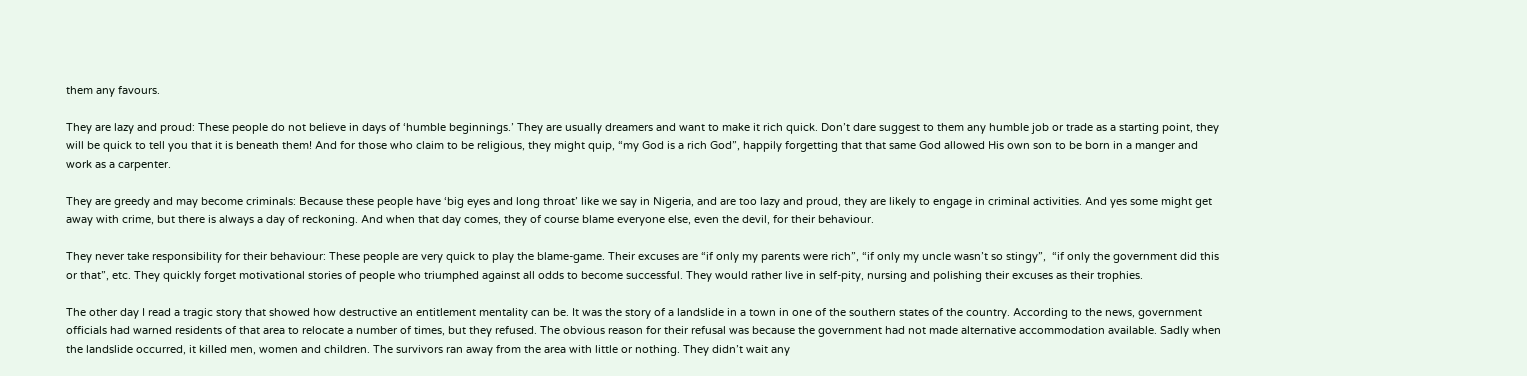them any favours.

They are lazy and proud: These people do not believe in days of ‘humble beginnings.’ They are usually dreamers and want to make it rich quick. Don’t dare suggest to them any humble job or trade as a starting point, they will be quick to tell you that it is beneath them! And for those who claim to be religious, they might quip, “my God is a rich God”, happily forgetting that that same God allowed His own son to be born in a manger and work as a carpenter.

They are greedy and may become criminals: Because these people have ‘big eyes and long throat’ like we say in Nigeria, and are too lazy and proud, they are likely to engage in criminal activities. And yes some might get away with crime, but there is always a day of reckoning. And when that day comes, they of course blame everyone else, even the devil, for their behaviour.

They never take responsibility for their behaviour: These people are very quick to play the blame-game. Their excuses are “if only my parents were rich”, “if only my uncle wasn’t so stingy”,  “if only the government did this or that”, etc. They quickly forget motivational stories of people who triumphed against all odds to become successful. They would rather live in self-pity, nursing and polishing their excuses as their trophies.

The other day I read a tragic story that showed how destructive an entitlement mentality can be. It was the story of a landslide in a town in one of the southern states of the country. According to the news, government officials had warned residents of that area to relocate a number of times, but they refused. The obvious reason for their refusal was because the government had not made alternative accommodation available. Sadly when the landslide occurred, it killed men, women and children. The survivors ran away from the area with little or nothing. They didn’t wait any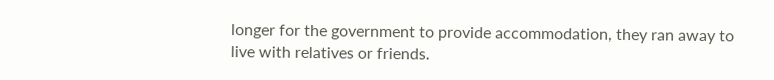longer for the government to provide accommodation, they ran away to live with relatives or friends.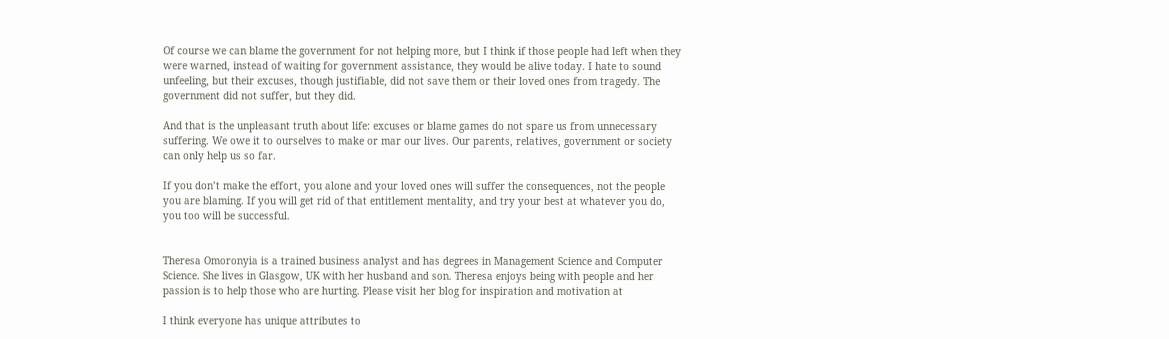Of course we can blame the government for not helping more, but I think if those people had left when they were warned, instead of waiting for government assistance, they would be alive today. I hate to sound unfeeling, but their excuses, though justifiable, did not save them or their loved ones from tragedy. The government did not suffer, but they did.

And that is the unpleasant truth about life: excuses or blame games do not spare us from unnecessary suffering. We owe it to ourselves to make or mar our lives. Our parents, relatives, government or society can only help us so far.

If you don’t make the effort, you alone and your loved ones will suffer the consequences, not the people you are blaming. If you will get rid of that entitlement mentality, and try your best at whatever you do, you too will be successful.


Theresa Omoronyia is a trained business analyst and has degrees in Management Science and Computer Science. She lives in Glasgow, UK with her husband and son. Theresa enjoys being with people and her passion is to help those who are hurting. Please visit her blog for inspiration and motivation at

I think everyone has unique attributes to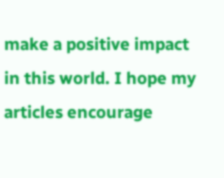make a positive impact in this world. I hope my articles encourage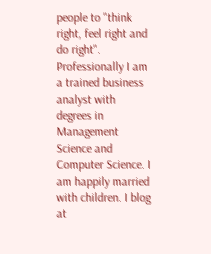people to "think right, feel right and do right". Professionally I am a trained business analyst with degrees in Management Science and Computer Science. I am happily married with children. I blog at